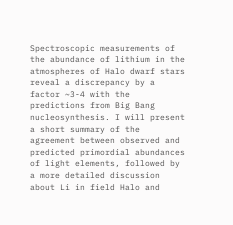Spectroscopic measurements of the abundance of lithium in the atmospheres of Halo dwarf stars reveal a discrepancy by a factor ~3-4 with the predictions from Big Bang nucleosynthesis. I will present a short summary of the agreement between observed and predicted primordial abundances of light elements, followed by a more detailed discussion about Li in field Halo and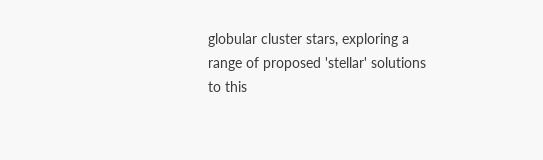globular cluster stars, exploring a range of proposed 'stellar' solutions to this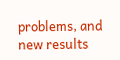problems, and new results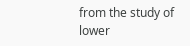from the study of lower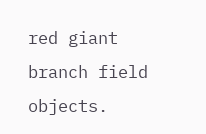red giant branch field objects.